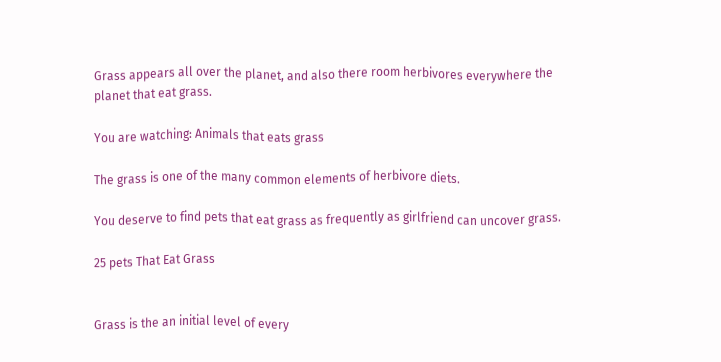Grass appears all over the planet, and also there room herbivores everywhere the planet that eat grass.

You are watching: Animals that eats grass

The grass is one of the many common elements of herbivore diets.

You deserve to find pets that eat grass as frequently as girlfriend can uncover grass.

25 pets That Eat Grass


Grass is the an initial level of every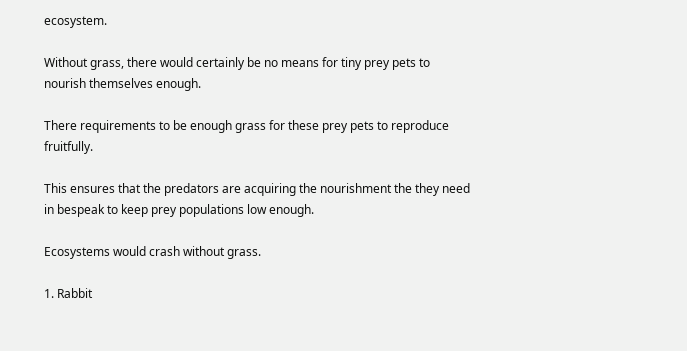ecosystem.

Without grass, there would certainly be no means for tiny prey pets to nourish themselves enough.

There requirements to be enough grass for these prey pets to reproduce fruitfully.

This ensures that the predators are acquiring the nourishment the they need in bespeak to keep prey populations low enough.

Ecosystems would crash without grass.

1. Rabbit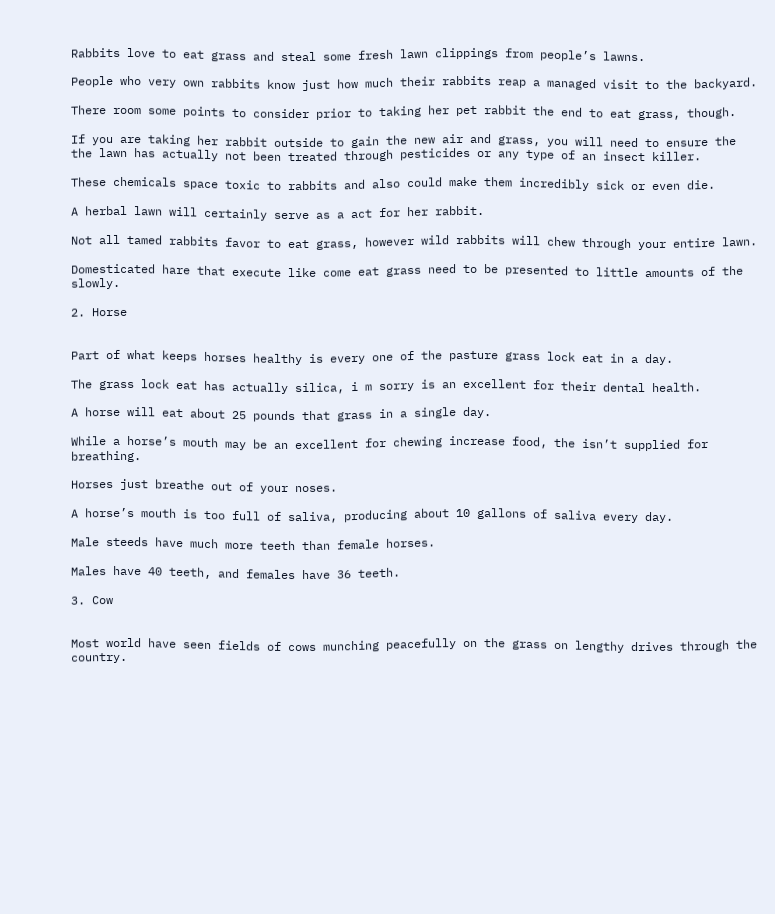Rabbits love to eat grass and steal some fresh lawn clippings from people’s lawns.

People who very own rabbits know just how much their rabbits reap a managed visit to the backyard.

There room some points to consider prior to taking her pet rabbit the end to eat grass, though.

If you are taking her rabbit outside to gain the new air and grass, you will need to ensure the the lawn has actually not been treated through pesticides or any type of an insect killer.

These chemicals space toxic to rabbits and also could make them incredibly sick or even die.

A herbal lawn will certainly serve as a act for her rabbit.

Not all tamed rabbits favor to eat grass, however wild rabbits will chew through your entire lawn.

Domesticated hare that execute like come eat grass need to be presented to little amounts of the slowly.

2. Horse


Part of what keeps horses healthy is every one of the pasture grass lock eat in a day.

The grass lock eat has actually silica, i m sorry is an excellent for their dental health.

A horse will eat about 25 pounds that grass in a single day.

While a horse’s mouth may be an excellent for chewing increase food, the isn’t supplied for breathing.

Horses just breathe out of your noses.

A horse’s mouth is too full of saliva, producing about 10 gallons of saliva every day.

Male steeds have much more teeth than female horses.

Males have 40 teeth, and females have 36 teeth.

3. Cow


Most world have seen fields of cows munching peacefully on the grass on lengthy drives through the country.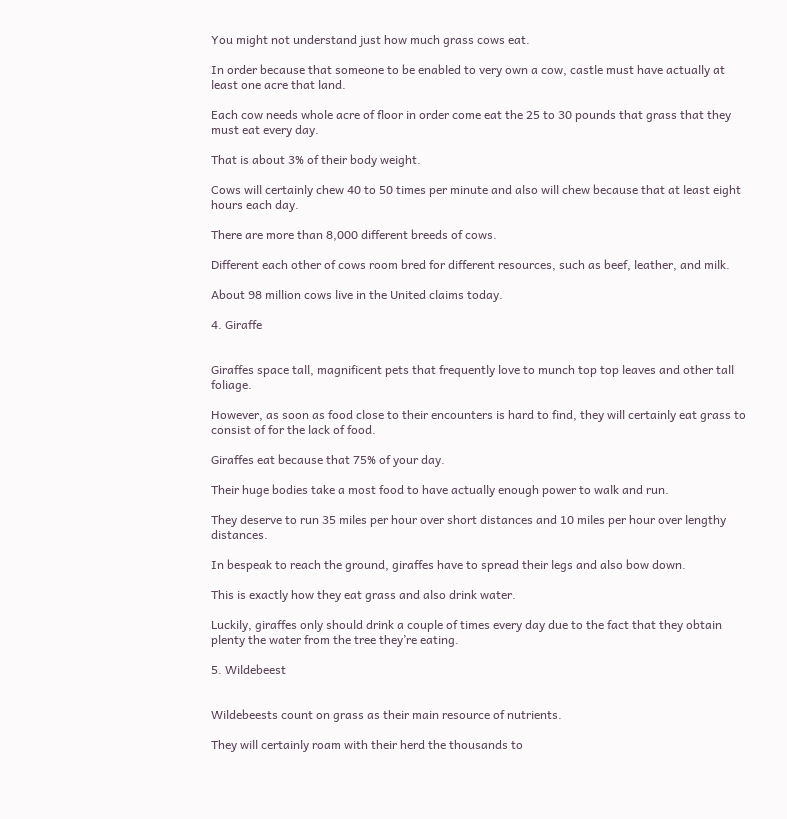You might not understand just how much grass cows eat.

In order because that someone to be enabled to very own a cow, castle must have actually at least one acre that land.

Each cow needs whole acre of floor in order come eat the 25 to 30 pounds that grass that they must eat every day.

That is about 3% of their body weight.

Cows will certainly chew 40 to 50 times per minute and also will chew because that at least eight hours each day.

There are more than 8,000 different breeds of cows.

Different each other of cows room bred for different resources, such as beef, leather, and milk.

About 98 million cows live in the United claims today.

4. Giraffe


Giraffes space tall, magnificent pets that frequently love to munch top top leaves and other tall foliage.

However, as soon as food close to their encounters is hard to find, they will certainly eat grass to consist of for the lack of food.

Giraffes eat because that 75% of your day.

Their huge bodies take a most food to have actually enough power to walk and run.

They deserve to run 35 miles per hour over short distances and 10 miles per hour over lengthy distances.

In bespeak to reach the ground, giraffes have to spread their legs and also bow down.

This is exactly how they eat grass and also drink water.

Luckily, giraffes only should drink a couple of times every day due to the fact that they obtain plenty the water from the tree they’re eating.

5. Wildebeest


Wildebeests count on grass as their main resource of nutrients.

They will certainly roam with their herd the thousands to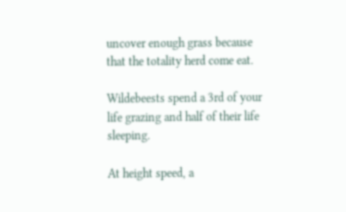uncover enough grass because that the totality herd come eat.

Wildebeests spend a 3rd of your life grazing and half of their life sleeping.

At height speed, a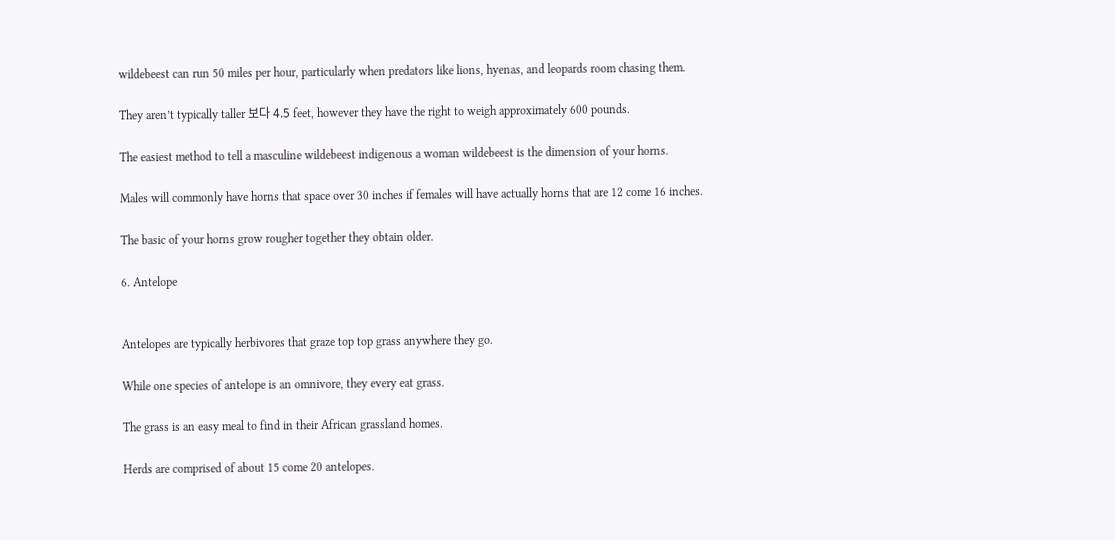wildebeest can run 50 miles per hour, particularly when predators like lions, hyenas, and leopards room chasing them.

They aren’t typically taller 보다 4.5 feet, however they have the right to weigh approximately 600 pounds.

The easiest method to tell a masculine wildebeest indigenous a woman wildebeest is the dimension of your horns.

Males will commonly have horns that space over 30 inches if females will have actually horns that are 12 come 16 inches.

The basic of your horns grow rougher together they obtain older.

6. Antelope


Antelopes are typically herbivores that graze top top grass anywhere they go.

While one species of antelope is an omnivore, they every eat grass.

The grass is an easy meal to find in their African grassland homes.

Herds are comprised of about 15 come 20 antelopes.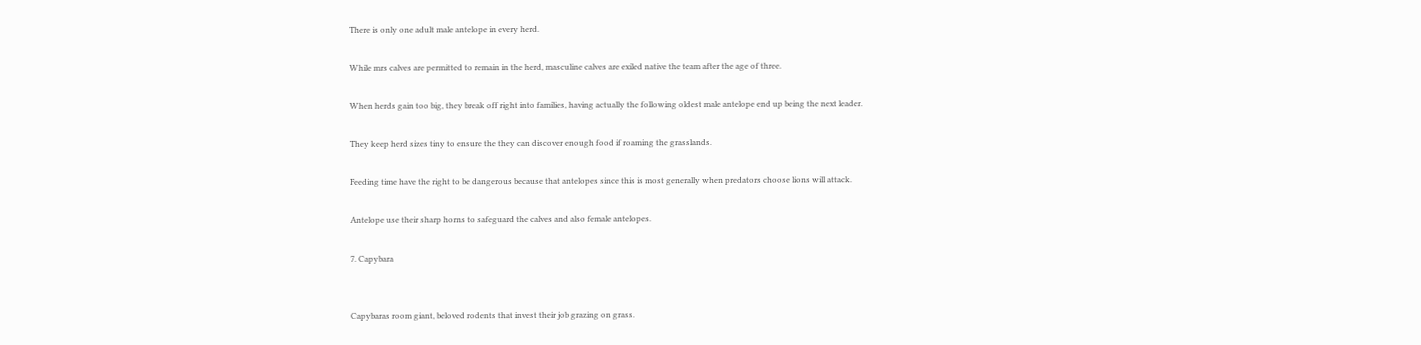There is only one adult male antelope in every herd.

While mrs calves are permitted to remain in the herd, masculine calves are exiled native the team after the age of three.

When herds gain too big, they break off right into families, having actually the following oldest male antelope end up being the next leader.

They keep herd sizes tiny to ensure the they can discover enough food if roaming the grasslands.

Feeding time have the right to be dangerous because that antelopes since this is most generally when predators choose lions will attack.

Antelope use their sharp horns to safeguard the calves and also female antelopes.

7. Capybara


Capybaras room giant, beloved rodents that invest their job grazing on grass.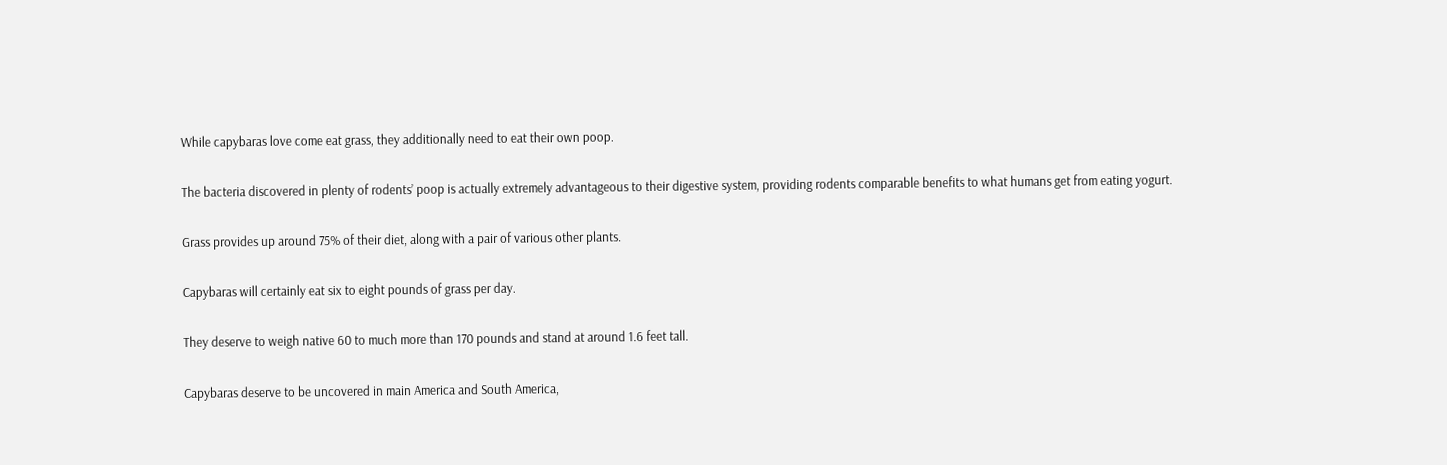While capybaras love come eat grass, they additionally need to eat their own poop.

The bacteria discovered in plenty of rodents’ poop is actually extremely advantageous to their digestive system, providing rodents comparable benefits to what humans get from eating yogurt.

Grass provides up around 75% of their diet, along with a pair of various other plants.

Capybaras will certainly eat six to eight pounds of grass per day.

They deserve to weigh native 60 to much more than 170 pounds and stand at around 1.6 feet tall.

Capybaras deserve to be uncovered in main America and South America,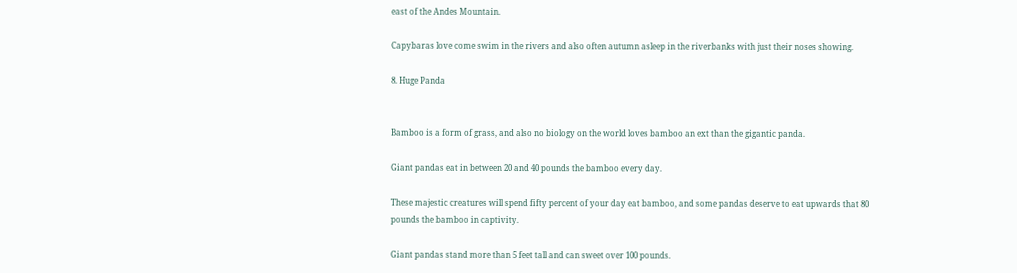east of the Andes Mountain.

Capybaras love come swim in the rivers and also often autumn asleep in the riverbanks with just their noses showing.

8. Huge Panda


Bamboo is a form of grass, and also no biology on the world loves bamboo an ext than the gigantic panda.

Giant pandas eat in between 20 and 40 pounds the bamboo every day.

These majestic creatures will spend fifty percent of your day eat bamboo, and some pandas deserve to eat upwards that 80 pounds the bamboo in captivity.

Giant pandas stand more than 5 feet tall and can sweet over 100 pounds.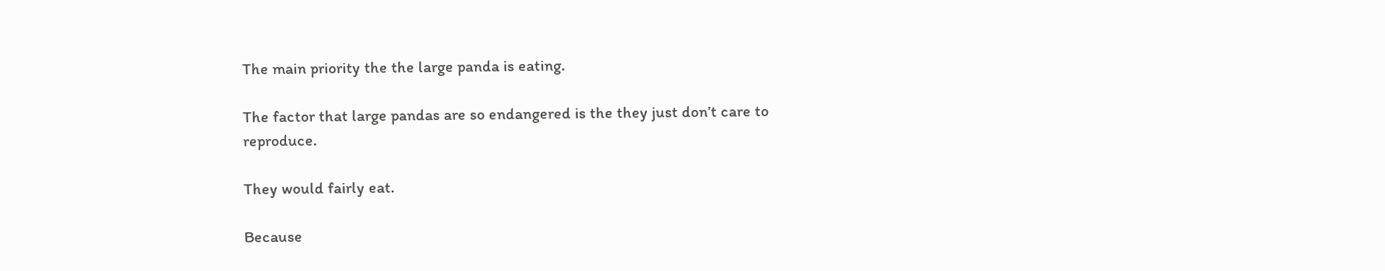The main priority the the large panda is eating.

The factor that large pandas are so endangered is the they just don’t care to reproduce.

They would fairly eat.

Because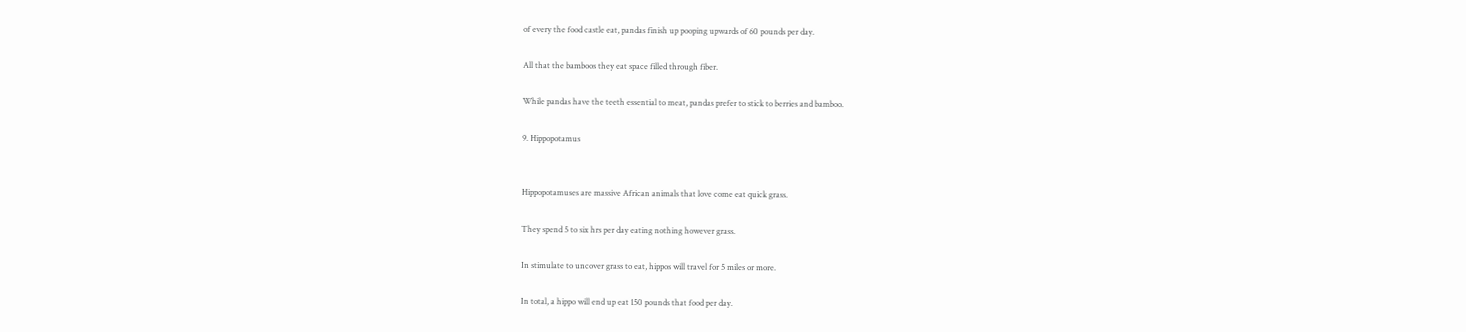of every the food castle eat, pandas finish up pooping upwards of 60 pounds per day.

All that the bamboos they eat space filled through fiber.

While pandas have the teeth essential to meat, pandas prefer to stick to berries and bamboo.

9. Hippopotamus


Hippopotamuses are massive African animals that love come eat quick grass.

They spend 5 to six hrs per day eating nothing however grass.

In stimulate to uncover grass to eat, hippos will travel for 5 miles or more.

In total, a hippo will end up eat 150 pounds that food per day.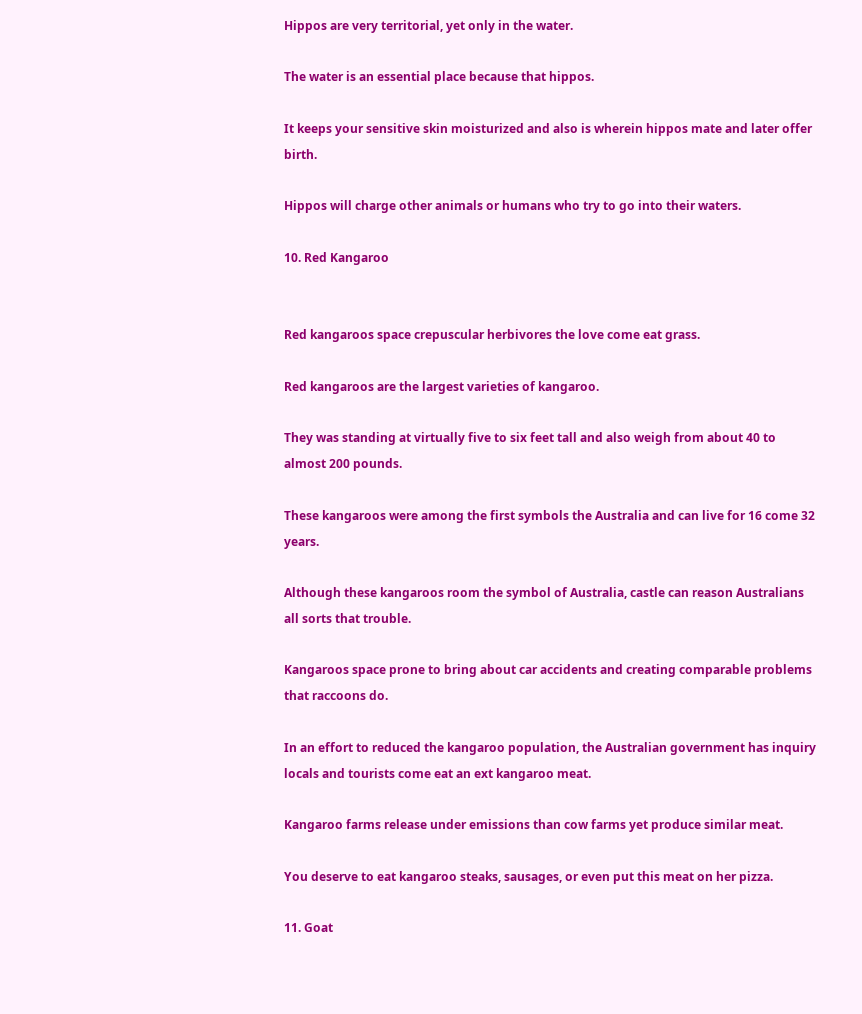Hippos are very territorial, yet only in the water.

The water is an essential place because that hippos.

It keeps your sensitive skin moisturized and also is wherein hippos mate and later offer birth.

Hippos will charge other animals or humans who try to go into their waters.

10. Red Kangaroo


Red kangaroos space crepuscular herbivores the love come eat grass.

Red kangaroos are the largest varieties of kangaroo.

They was standing at virtually five to six feet tall and also weigh from about 40 to almost 200 pounds.

These kangaroos were among the first symbols the Australia and can live for 16 come 32 years.

Although these kangaroos room the symbol of Australia, castle can reason Australians all sorts that trouble.

Kangaroos space prone to bring about car accidents and creating comparable problems that raccoons do.

In an effort to reduced the kangaroo population, the Australian government has inquiry locals and tourists come eat an ext kangaroo meat.

Kangaroo farms release under emissions than cow farms yet produce similar meat.

You deserve to eat kangaroo steaks, sausages, or even put this meat on her pizza.

11. Goat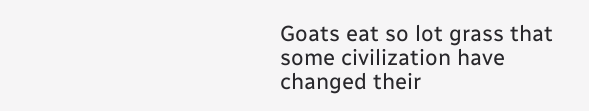Goats eat so lot grass that some civilization have changed their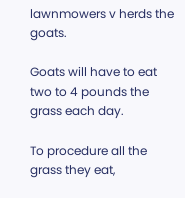lawnmowers v herds the goats.

Goats will have to eat two to 4 pounds the grass each day.

To procedure all the grass they eat,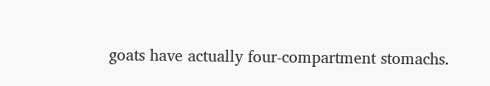goats have actually four-compartment stomachs.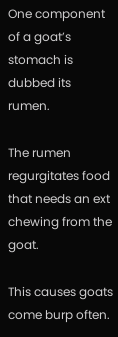One component of a goat’s stomach is dubbed its rumen.

The rumen regurgitates food that needs an ext chewing from the goat.

This causes goats come burp often.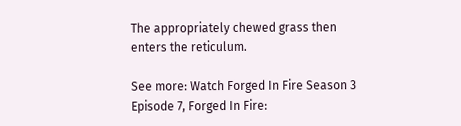The appropriately chewed grass then enters the reticulum.

See more: Watch Forged In Fire Season 3 Episode 7, Forged In Fire: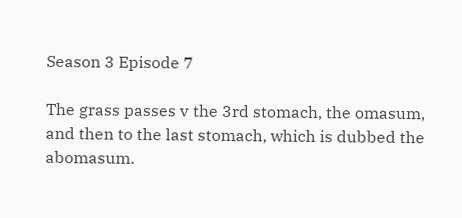Season 3 Episode 7

The grass passes v the 3rd stomach, the omasum, and then to the last stomach, which is dubbed the abomasum.